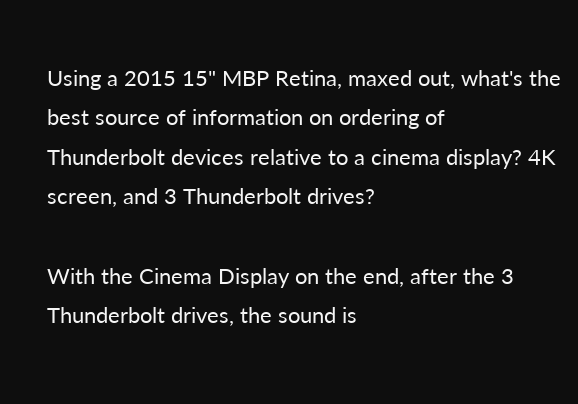Using a 2015 15" MBP Retina, maxed out, what's the best source of information on ordering of Thunderbolt devices relative to a cinema display? 4K screen, and 3 Thunderbolt drives?

With the Cinema Display on the end, after the 3 Thunderbolt drives, the sound is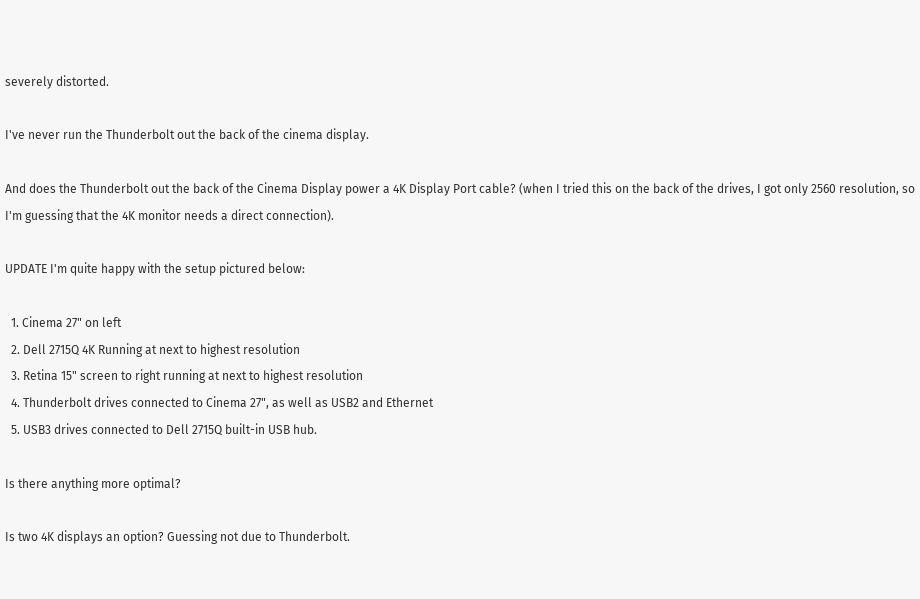severely distorted.

I've never run the Thunderbolt out the back of the cinema display.

And does the Thunderbolt out the back of the Cinema Display power a 4K Display Port cable? (when I tried this on the back of the drives, I got only 2560 resolution, so I'm guessing that the 4K monitor needs a direct connection).

UPDATE I'm quite happy with the setup pictured below:

  1. Cinema 27" on left
  2. Dell 2715Q 4K Running at next to highest resolution
  3. Retina 15" screen to right running at next to highest resolution
  4. Thunderbolt drives connected to Cinema 27", as well as USB2 and Ethernet
  5. USB3 drives connected to Dell 2715Q built-in USB hub.

Is there anything more optimal?

Is two 4K displays an option? Guessing not due to Thunderbolt.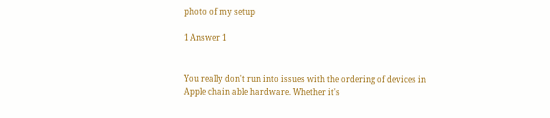photo of my setup

1 Answer 1


You really don't run into issues with the ordering of devices in Apple chain able hardware. Whether it's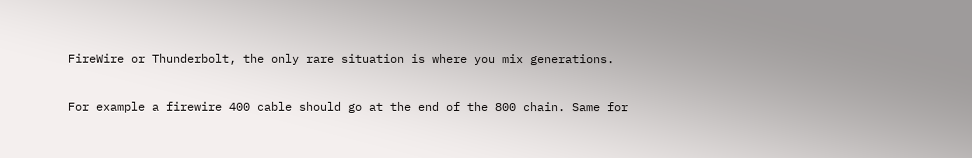FireWire or Thunderbolt, the only rare situation is where you mix generations.

For example a firewire 400 cable should go at the end of the 800 chain. Same for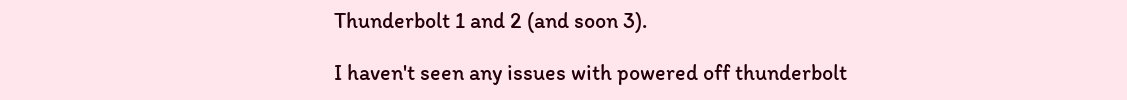Thunderbolt 1 and 2 (and soon 3).

I haven't seen any issues with powered off thunderbolt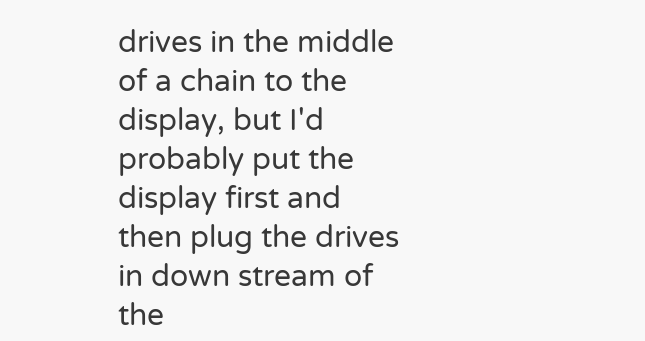drives in the middle of a chain to the display, but I'd probably put the display first and then plug the drives in down stream of the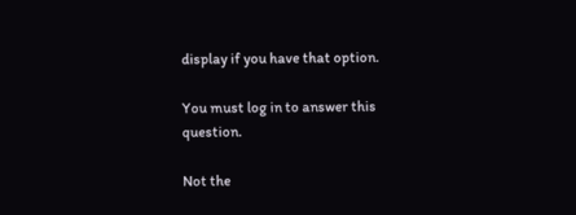display if you have that option.

You must log in to answer this question.

Not the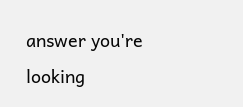answer you're looking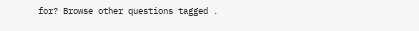for? Browse other questions tagged .